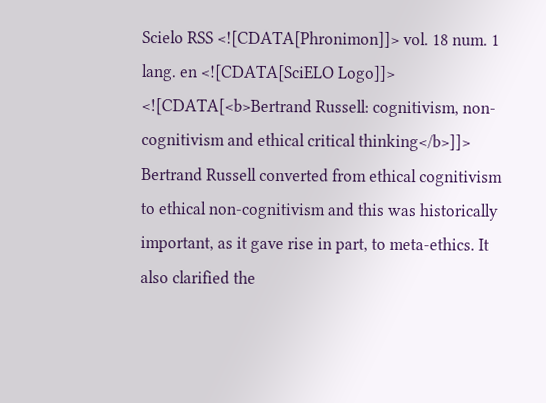Scielo RSS <![CDATA[Phronimon]]> vol. 18 num. 1 lang. en <![CDATA[SciELO Logo]]> <![CDATA[<b>Bertrand Russell: cognitivism, non-cognitivism and ethical critical thinking</b>]]> Bertrand Russell converted from ethical cognitivism to ethical non-cognitivism and this was historically important, as it gave rise in part, to meta-ethics. It also clarified the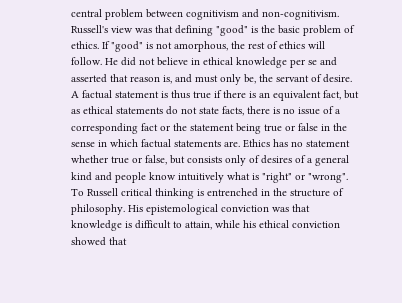central problem between cognitivism and non-cognitivism. Russell's view was that defining "good" is the basic problem of ethics. If "good" is not amorphous, the rest of ethics will follow. He did not believe in ethical knowledge per se and asserted that reason is, and must only be, the servant of desire. A factual statement is thus true if there is an equivalent fact, but as ethical statements do not state facts, there is no issue of a corresponding fact or the statement being true or false in the sense in which factual statements are. Ethics has no statement whether true or false, but consists only of desires of a general kind and people know intuitively what is "right" or "wrong". To Russell critical thinking is entrenched in the structure of philosophy. His epistemological conviction was that knowledge is difficult to attain, while his ethical conviction showed that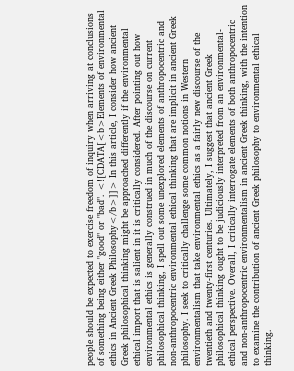people should be expected to exercise freedom of inquiry when arriving at conclusions of something being either "good" or "bad". <![CDATA[<b>Elements of environmental ethics in Ancient Greek Philosophy</b>]]> In this article, I consider how ancient Greek philosophical thinking might be approached differently if the environmental ethical import that is salient in it is critically considered. After pointing out how environmental ethics is generally construed in much of the discourse on current philosophical thinking, I spell out some unexplored elements of anthropocentric and non-anthropocentric environmental ethical thinking that are implicit in ancient Greek philosophy. I seek to critically challenge some common notions in Western environmentalism that take environmental ethics as a fairly new discourse of the twentieth and twenty-first centuries. Ultimately, I suggest that ancient Greek philosophical thinking ought to be judiciously interpreted from an environmental-ethical perspective. Overall, I critically interrogate elements of both anthropocentric and non-anthropocentric environmentalism in ancient Greek thinking, with the intention to examine the contribution of ancient Greek philosophy to environmental ethical thinking.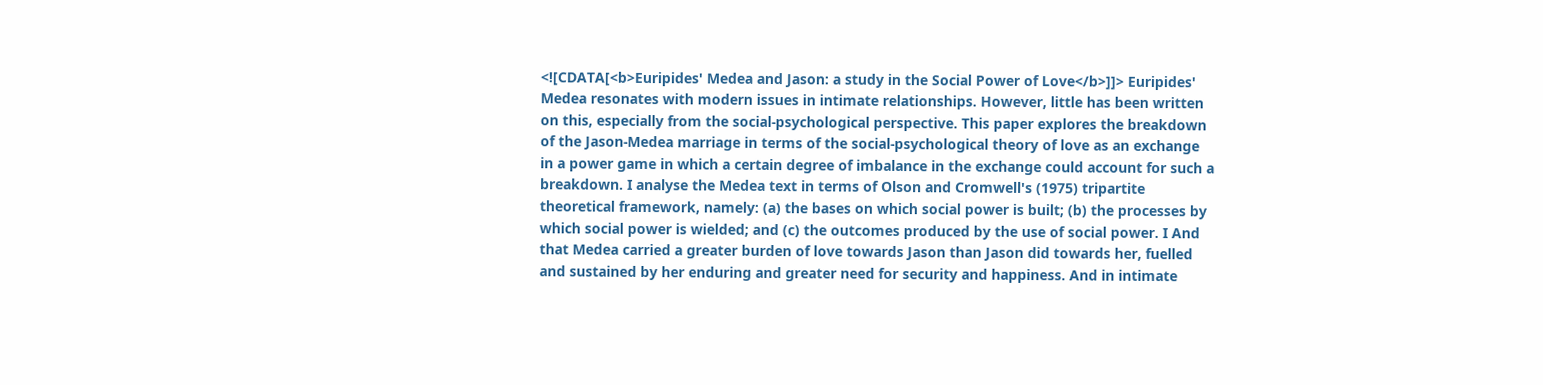<![CDATA[<b>Euripides' Medea and Jason: a study in the Social Power of Love</b>]]> Euripides' Medea resonates with modern issues in intimate relationships. However, little has been written on this, especially from the social-psychological perspective. This paper explores the breakdown of the Jason-Medea marriage in terms of the social-psychological theory of love as an exchange in a power game in which a certain degree of imbalance in the exchange could account for such a breakdown. I analyse the Medea text in terms of Olson and Cromwell's (1975) tripartite theoretical framework, namely: (a) the bases on which social power is built; (b) the processes by which social power is wielded; and (c) the outcomes produced by the use of social power. I And that Medea carried a greater burden of love towards Jason than Jason did towards her, fuelled and sustained by her enduring and greater need for security and happiness. And in intimate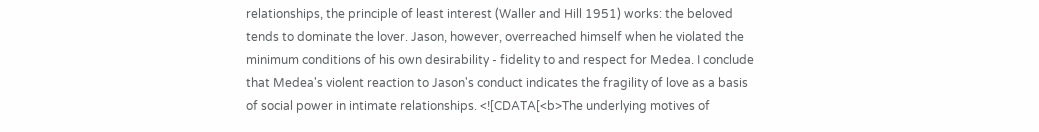relationships, the principle of least interest (Waller and Hill 1951) works: the beloved tends to dominate the lover. Jason, however, overreached himself when he violated the minimum conditions of his own desirability - fidelity to and respect for Medea. I conclude that Medea's violent reaction to Jason's conduct indicates the fragility of love as a basis of social power in intimate relationships. <![CDATA[<b>The underlying motives of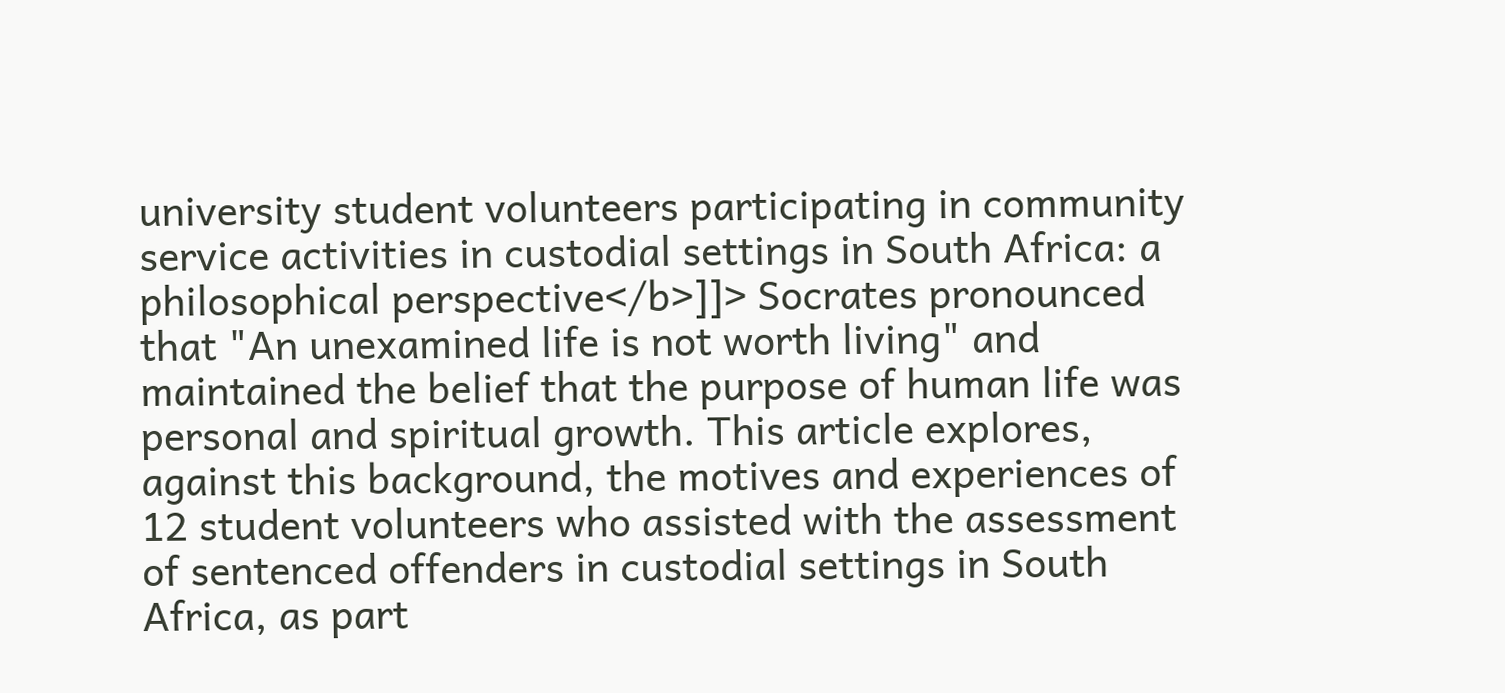university student volunteers participating in community service activities in custodial settings in South Africa: a philosophical perspective</b>]]> Socrates pronounced that "An unexamined life is not worth living" and maintained the belief that the purpose of human life was personal and spiritual growth. This article explores, against this background, the motives and experiences of 12 student volunteers who assisted with the assessment of sentenced offenders in custodial settings in South Africa, as part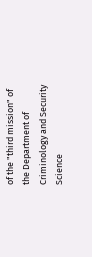of the "third mission" of the Department of Criminology and Security Science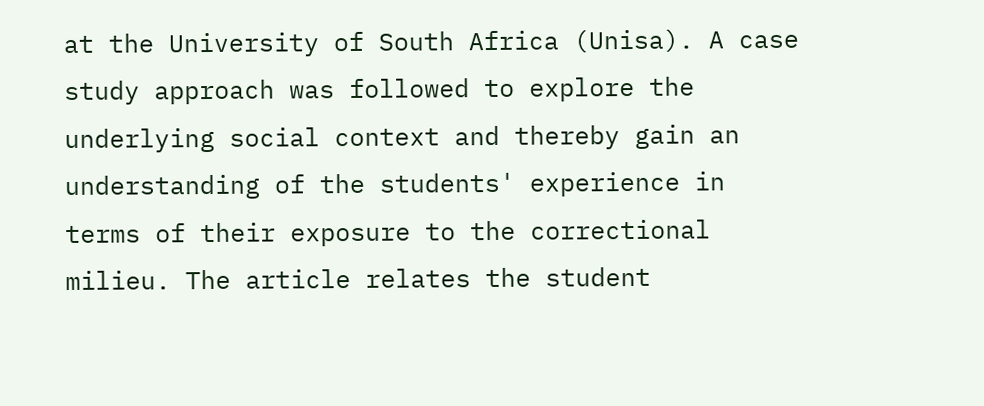at the University of South Africa (Unisa). A case study approach was followed to explore the underlying social context and thereby gain an understanding of the students' experience in terms of their exposure to the correctional milieu. The article relates the student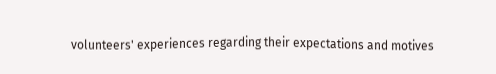volunteers' experiences regarding their expectations and motives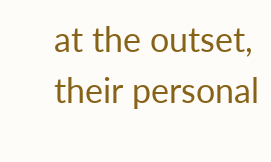at the outset, their personal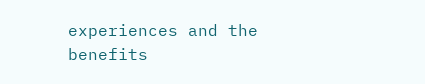experiences and the benefits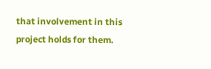that involvement in this project holds for them.